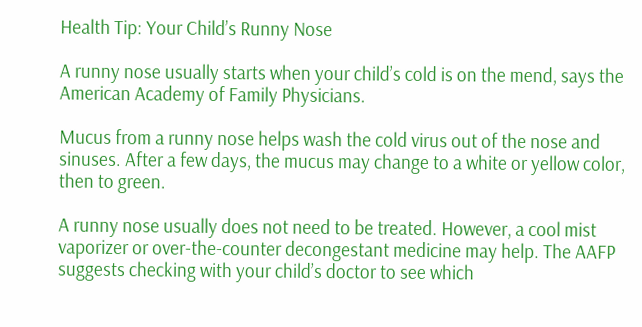Health Tip: Your Child’s Runny Nose

A runny nose usually starts when your child’s cold is on the mend, says the American Academy of Family Physicians.

Mucus from a runny nose helps wash the cold virus out of the nose and sinuses. After a few days, the mucus may change to a white or yellow color, then to green.

A runny nose usually does not need to be treated. However, a cool mist vaporizer or over-the-counter decongestant medicine may help. The AAFP suggests checking with your child’s doctor to see which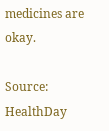medicines are okay.

Source: HealthDay